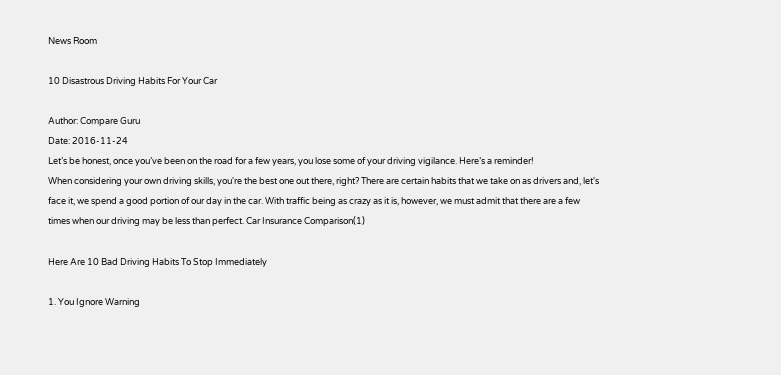News Room

10 Disastrous Driving Habits For Your Car

Author: Compare Guru
Date: 2016-11-24
Let’s be honest, once you’ve been on the road for a few years, you lose some of your driving vigilance. Here’s a reminder!
When considering your own driving skills, you're the best one out there, right? There are certain habits that we take on as drivers and, let's face it, we spend a good portion of our day in the car. With traffic being as crazy as it is, however, we must admit that there are a few times when our driving may be less than perfect. Car Insurance Comparison(1)

Here Are 10 Bad Driving Habits To Stop Immediately

1. You Ignore Warning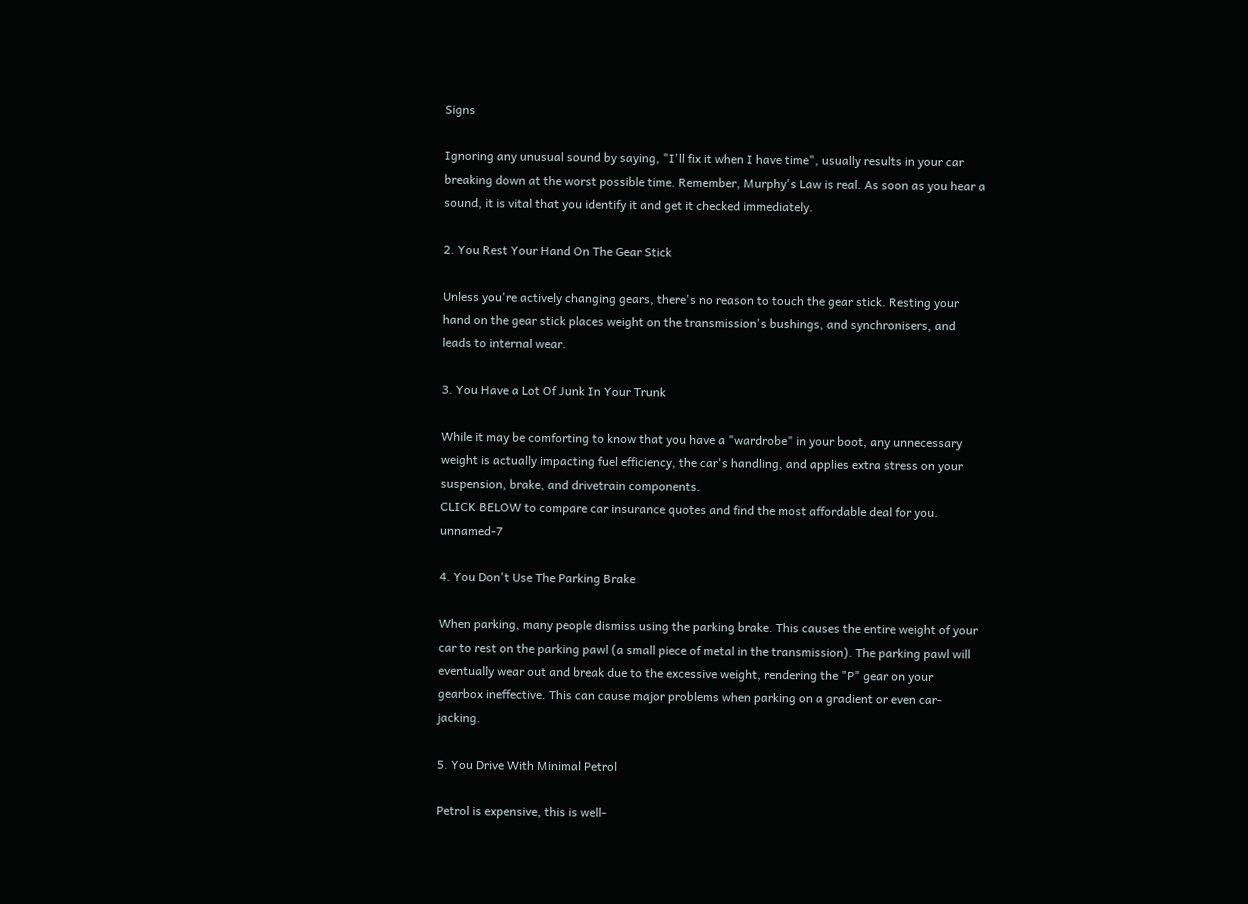Signs

Ignoring any unusual sound by saying, "I'll fix it when I have time", usually results in your car breaking down at the worst possible time. Remember, Murphy's Law is real. As soon as you hear a sound, it is vital that you identify it and get it checked immediately.

2. You Rest Your Hand On The Gear Stick

Unless you're actively changing gears, there's no reason to touch the gear stick. Resting your hand on the gear stick places weight on the transmission's bushings, and synchronisers, and leads to internal wear.

3. You Have a Lot Of Junk In Your Trunk

While it may be comforting to know that you have a "wardrobe" in your boot, any unnecessary weight is actually impacting fuel efficiency, the car's handling, and applies extra stress on your suspension, brake, and drivetrain components.
CLICK BELOW to compare car insurance quotes and find the most affordable deal for you.  unnamed-7

4. You Don't Use The Parking Brake

When parking, many people dismiss using the parking brake. This causes the entire weight of your car to rest on the parking pawl (a small piece of metal in the transmission). The parking pawl will eventually wear out and break due to the excessive weight, rendering the "P" gear on your gearbox ineffective. This can cause major problems when parking on a gradient or even car-jacking.

5. You Drive With Minimal Petrol

Petrol is expensive, this is well-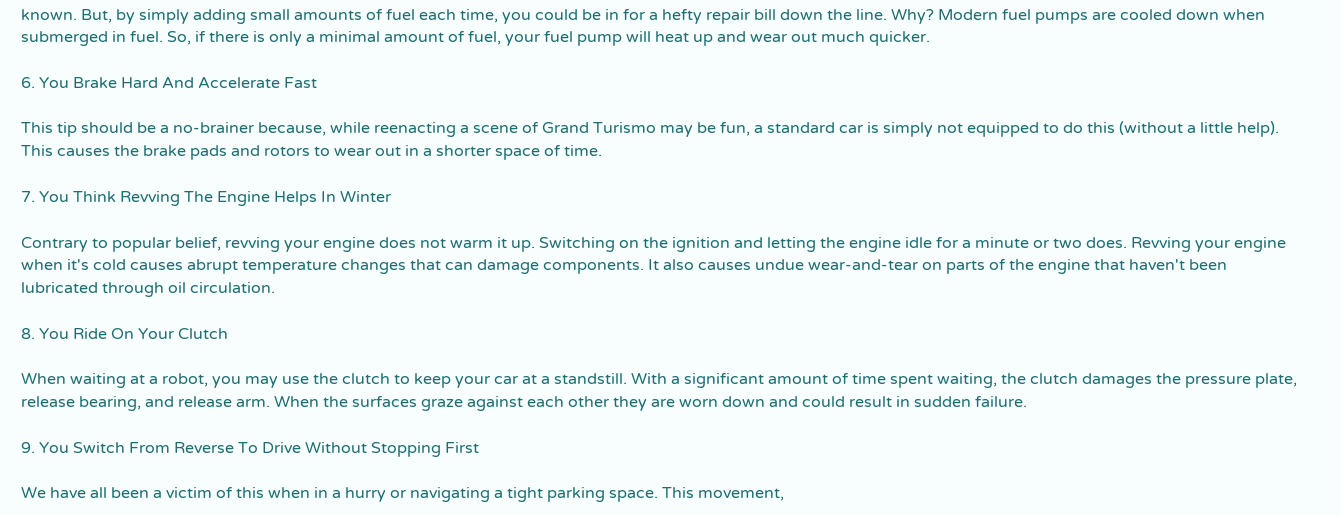known. But, by simply adding small amounts of fuel each time, you could be in for a hefty repair bill down the line. Why? Modern fuel pumps are cooled down when submerged in fuel. So, if there is only a minimal amount of fuel, your fuel pump will heat up and wear out much quicker.

6. You Brake Hard And Accelerate Fast

This tip should be a no-brainer because, while reenacting a scene of Grand Turismo may be fun, a standard car is simply not equipped to do this (without a little help). This causes the brake pads and rotors to wear out in a shorter space of time.

7. You Think Revving The Engine Helps In Winter

Contrary to popular belief, revving your engine does not warm it up. Switching on the ignition and letting the engine idle for a minute or two does. Revving your engine when it's cold causes abrupt temperature changes that can damage components. It also causes undue wear-and-tear on parts of the engine that haven't been lubricated through oil circulation.

8. You Ride On Your Clutch

When waiting at a robot, you may use the clutch to keep your car at a standstill. With a significant amount of time spent waiting, the clutch damages the pressure plate, release bearing, and release arm. When the surfaces graze against each other they are worn down and could result in sudden failure.

9. You Switch From Reverse To Drive Without Stopping First

We have all been a victim of this when in a hurry or navigating a tight parking space. This movement,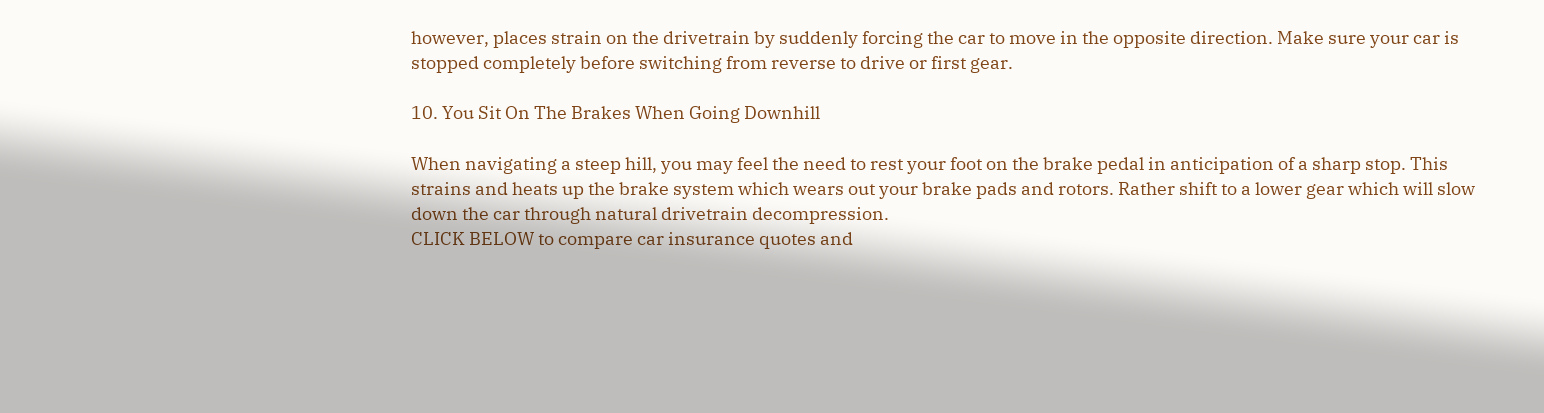however, places strain on the drivetrain by suddenly forcing the car to move in the opposite direction. Make sure your car is stopped completely before switching from reverse to drive or first gear.

10. You Sit On The Brakes When Going Downhill

When navigating a steep hill, you may feel the need to rest your foot on the brake pedal in anticipation of a sharp stop. This strains and heats up the brake system which wears out your brake pads and rotors. Rather shift to a lower gear which will slow down the car through natural drivetrain decompression.
CLICK BELOW to compare car insurance quotes and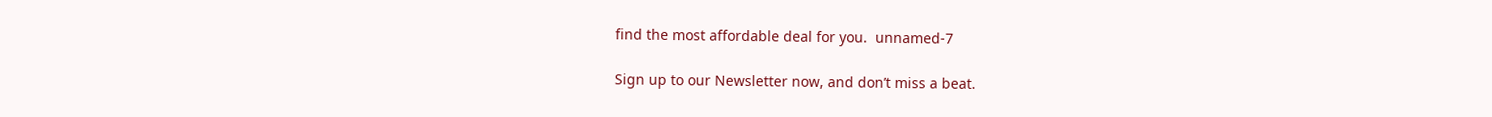find the most affordable deal for you.  unnamed-7

Sign up to our Newsletter now, and don’t miss a beat.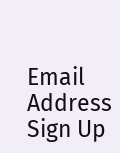Email Address
Sign Up